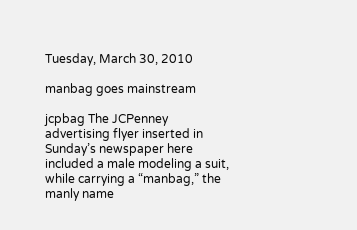Tuesday, March 30, 2010

manbag goes mainstream

jcpbag The JCPenney advertising flyer inserted in Sunday’s newspaper here included a male modeling a suit, while carrying a “manbag,” the manly name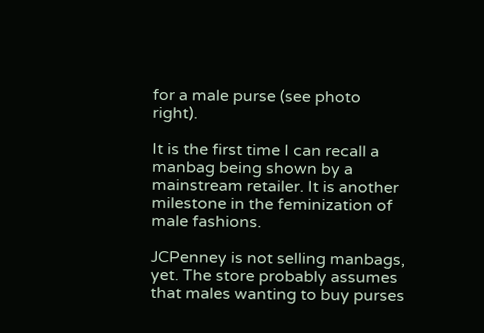for a male purse (see photo right).

It is the first time I can recall a manbag being shown by a mainstream retailer. It is another milestone in the feminization of male fashions.

JCPenney is not selling manbags, yet. The store probably assumes that males wanting to buy purses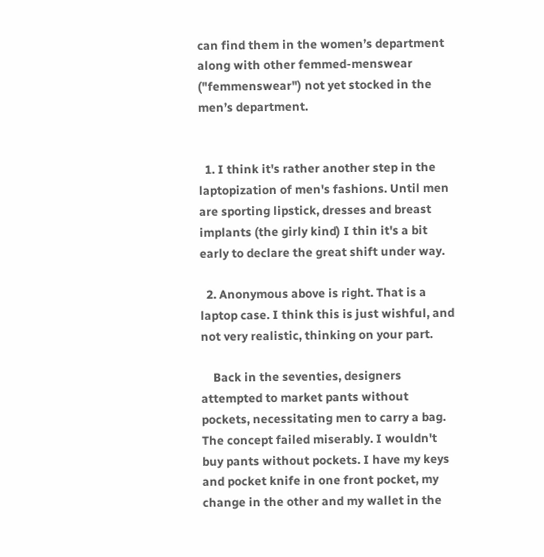can find them in the women’s department along with other femmed-menswear ("femmenswear") not yet stocked in the men’s department.


  1. I think it's rather another step in the laptopization of men's fashions. Until men are sporting lipstick, dresses and breast implants (the girly kind) I thin it's a bit early to declare the great shift under way.

  2. Anonymous above is right. That is a laptop case. I think this is just wishful, and not very realistic, thinking on your part.

    Back in the seventies, designers attempted to market pants without pockets, necessitating men to carry a bag. The concept failed miserably. I wouldn't buy pants without pockets. I have my keys and pocket knife in one front pocket, my change in the other and my wallet in the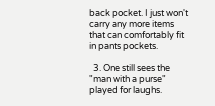back pocket. I just won't carry any more items that can comfortably fit in pants pockets.

  3. One still sees the "man with a purse" played for laughs.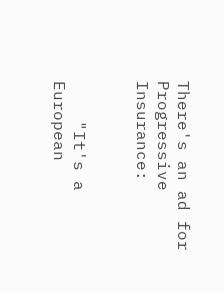There's an ad for Progressive Insurance:


    "It's a European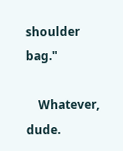shoulder bag."

    Whatever, dude.